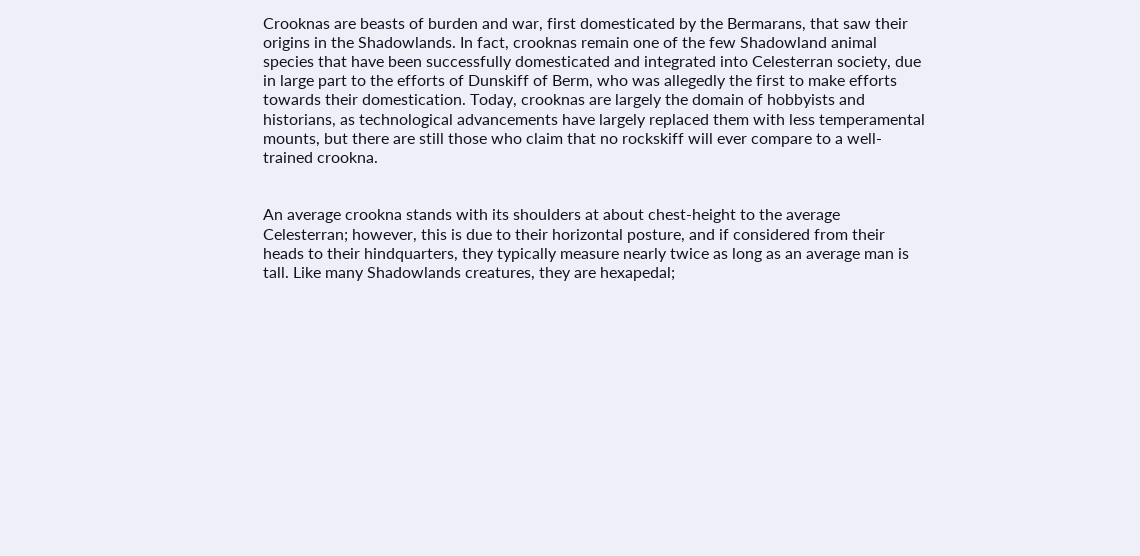Crooknas are beasts of burden and war, first domesticated by the Bermarans, that saw their origins in the Shadowlands. In fact, crooknas remain one of the few Shadowland animal species that have been successfully domesticated and integrated into Celesterran society, due in large part to the efforts of Dunskiff of Berm, who was allegedly the first to make efforts towards their domestication. Today, crooknas are largely the domain of hobbyists and historians, as technological advancements have largely replaced them with less temperamental mounts, but there are still those who claim that no rockskiff will ever compare to a well-trained crookna.


An average crookna stands with its shoulders at about chest-height to the average Celesterran; however, this is due to their horizontal posture, and if considered from their heads to their hindquarters, they typically measure nearly twice as long as an average man is tall. Like many Shadowlands creatures, they are hexapedal;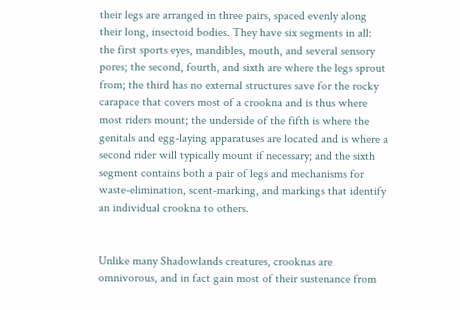their legs are arranged in three pairs, spaced evenly along their long, insectoid bodies. They have six segments in all: the first sports eyes, mandibles, mouth, and several sensory pores; the second, fourth, and sixth are where the legs sprout from; the third has no external structures save for the rocky carapace that covers most of a crookna and is thus where most riders mount; the underside of the fifth is where the genitals and egg-laying apparatuses are located and is where a second rider will typically mount if necessary; and the sixth segment contains both a pair of legs and mechanisms for waste-elimination, scent-marking, and markings that identify an individual crookna to others.


Unlike many Shadowlands creatures, crooknas are omnivorous, and in fact gain most of their sustenance from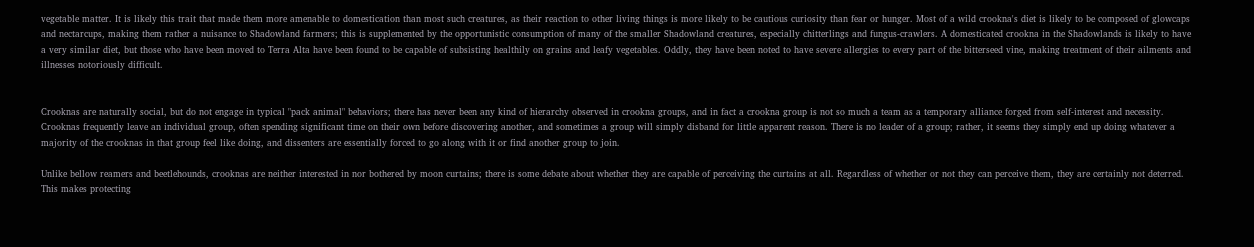vegetable matter. It is likely this trait that made them more amenable to domestication than most such creatures, as their reaction to other living things is more likely to be cautious curiosity than fear or hunger. Most of a wild crookna's diet is likely to be composed of glowcaps and nectarcups, making them rather a nuisance to Shadowland farmers; this is supplemented by the opportunistic consumption of many of the smaller Shadowland creatures, especially chitterlings and fungus-crawlers. A domesticated crookna in the Shadowlands is likely to have a very similar diet, but those who have been moved to Terra Alta have been found to be capable of subsisting healthily on grains and leafy vegetables. Oddly, they have been noted to have severe allergies to every part of the bitterseed vine, making treatment of their ailments and illnesses notoriously difficult.


Crooknas are naturally social, but do not engage in typical "pack animal" behaviors; there has never been any kind of hierarchy observed in crookna groups, and in fact a crookna group is not so much a team as a temporary alliance forged from self-interest and necessity. Crooknas frequently leave an individual group, often spending significant time on their own before discovering another, and sometimes a group will simply disband for little apparent reason. There is no leader of a group; rather, it seems they simply end up doing whatever a majority of the crooknas in that group feel like doing, and dissenters are essentially forced to go along with it or find another group to join.

Unlike bellow reamers and beetlehounds, crooknas are neither interested in nor bothered by moon curtains; there is some debate about whether they are capable of perceiving the curtains at all. Regardless of whether or not they can perceive them, they are certainly not deterred. This makes protecting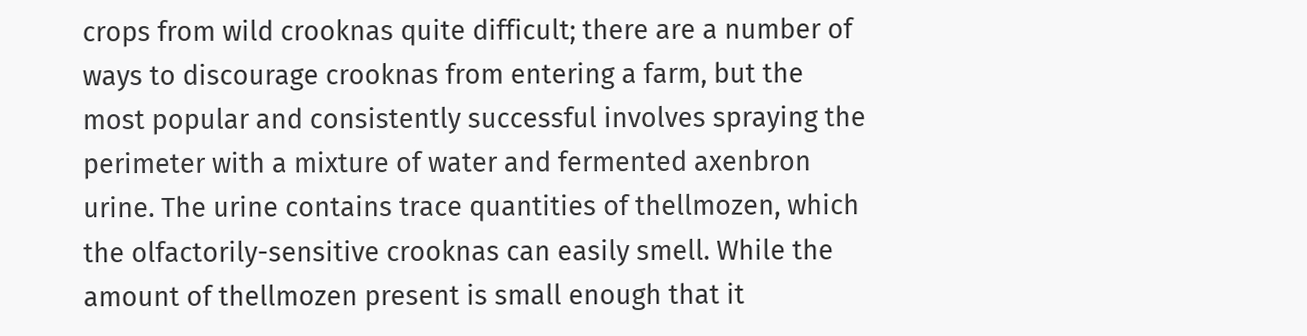crops from wild crooknas quite difficult; there are a number of ways to discourage crooknas from entering a farm, but the most popular and consistently successful involves spraying the perimeter with a mixture of water and fermented axenbron urine. The urine contains trace quantities of thellmozen, which the olfactorily-sensitive crooknas can easily smell. While the amount of thellmozen present is small enough that it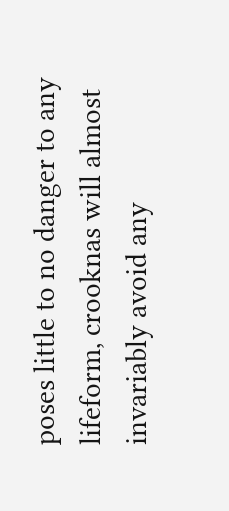poses little to no danger to any lifeform, crooknas will almost invariably avoid any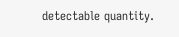detectable quantity.